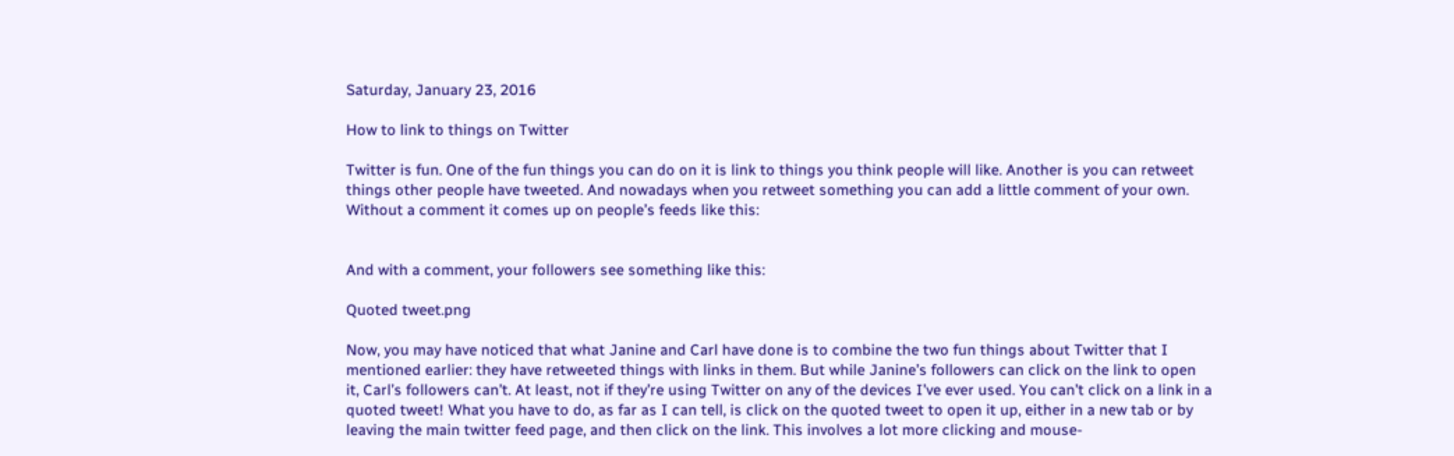Saturday, January 23, 2016

How to link to things on Twitter

Twitter is fun. One of the fun things you can do on it is link to things you think people will like. Another is you can retweet things other people have tweeted. And nowadays when you retweet something you can add a little comment of your own. Without a comment it comes up on people’s feeds like this:


And with a comment, your followers see something like this:

Quoted tweet.png

Now, you may have noticed that what Janine and Carl have done is to combine the two fun things about Twitter that I mentioned earlier: they have retweeted things with links in them. But while Janine’s followers can click on the link to open it, Carl’s followers can’t. At least, not if they’re using Twitter on any of the devices I’ve ever used. You can’t click on a link in a quoted tweet! What you have to do, as far as I can tell, is click on the quoted tweet to open it up, either in a new tab or by leaving the main twitter feed page, and then click on the link. This involves a lot more clicking and mouse-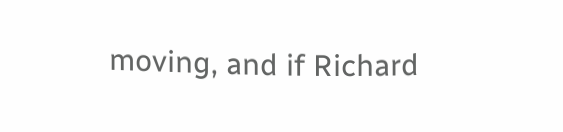moving, and if Richard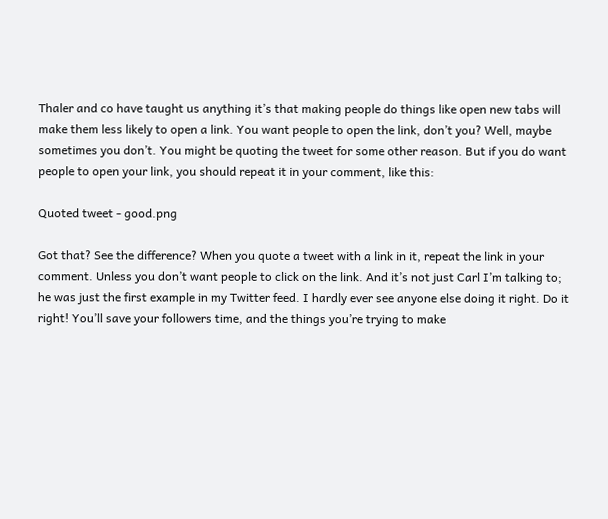Thaler and co have taught us anything it’s that making people do things like open new tabs will make them less likely to open a link. You want people to open the link, don’t you? Well, maybe sometimes you don’t. You might be quoting the tweet for some other reason. But if you do want people to open your link, you should repeat it in your comment, like this:

Quoted tweet - good.png

Got that? See the difference? When you quote a tweet with a link in it, repeat the link in your comment. Unless you don’t want people to click on the link. And it’s not just Carl I’m talking to; he was just the first example in my Twitter feed. I hardly ever see anyone else doing it right. Do it right! You’ll save your followers time, and the things you’re trying to make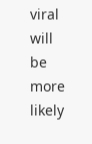viral will be more likely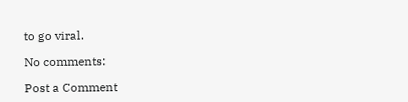to go viral.

No comments:

Post a Comment